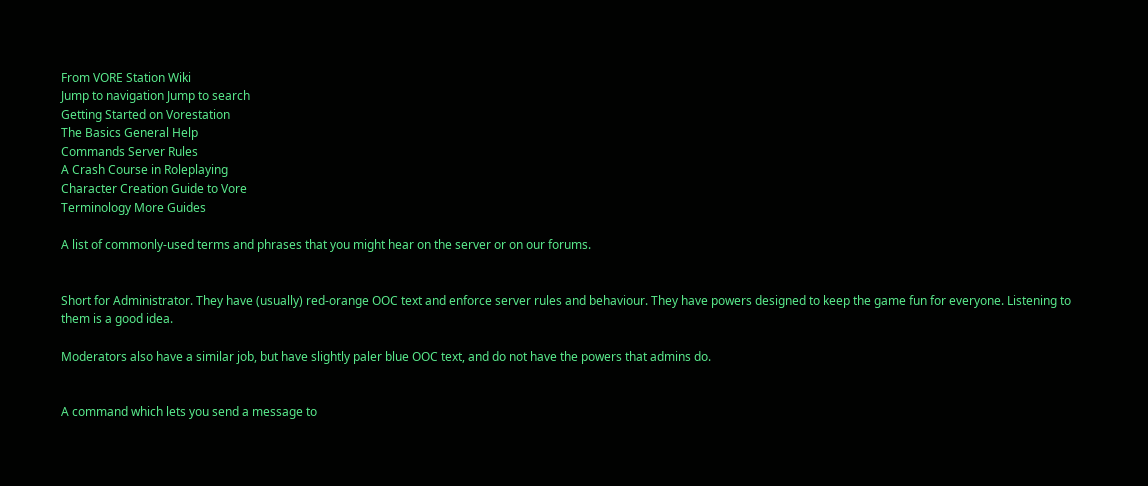From VORE Station Wiki
Jump to navigation Jump to search
Getting Started on Vorestation
The Basics General Help
Commands Server Rules
A Crash Course in Roleplaying
Character Creation Guide to Vore
Terminology More Guides

A list of commonly-used terms and phrases that you might hear on the server or on our forums.


Short for Administrator. They have (usually) red-orange OOC text and enforce server rules and behaviour. They have powers designed to keep the game fun for everyone. Listening to them is a good idea.

Moderators also have a similar job, but have slightly paler blue OOC text, and do not have the powers that admins do.


A command which lets you send a message to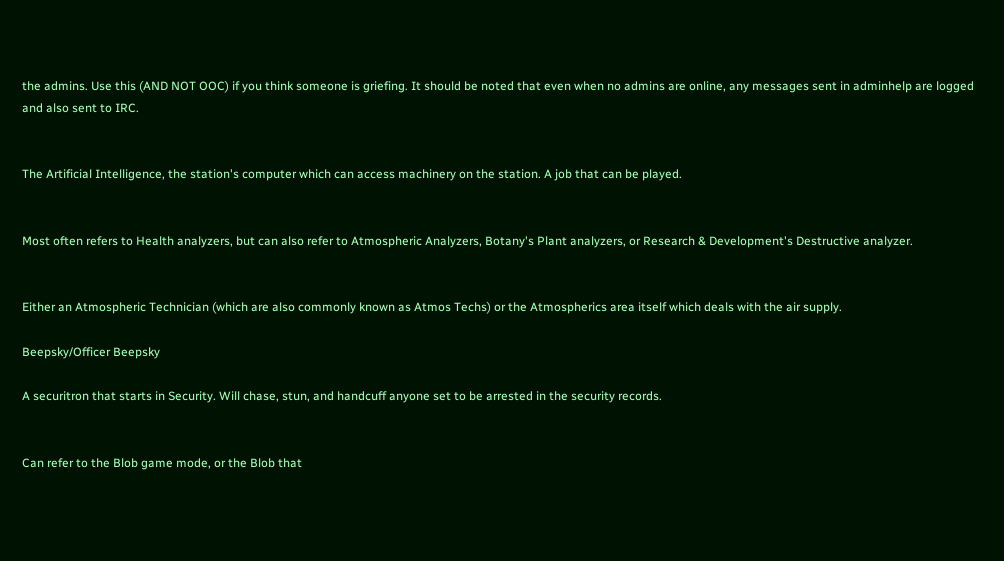the admins. Use this (AND NOT OOC) if you think someone is griefing. It should be noted that even when no admins are online, any messages sent in adminhelp are logged and also sent to IRC.


The Artificial Intelligence, the station's computer which can access machinery on the station. A job that can be played.


Most often refers to Health analyzers, but can also refer to Atmospheric Analyzers, Botany's Plant analyzers, or Research & Development's Destructive analyzer.


Either an Atmospheric Technician (which are also commonly known as Atmos Techs) or the Atmospherics area itself which deals with the air supply.

Beepsky/Officer Beepsky

A securitron that starts in Security. Will chase, stun, and handcuff anyone set to be arrested in the security records.


Can refer to the Blob game mode, or the Blob that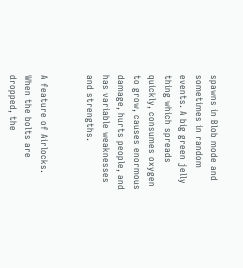spawns in Blob mode and sometimes in random events. A big green jelly thing which spreads quickly, consumes oxygen to grow, causes enormous damage, hurts people, and has variable weaknesses and strengths.


A feature of Airlocks. When the bolts are dropped, the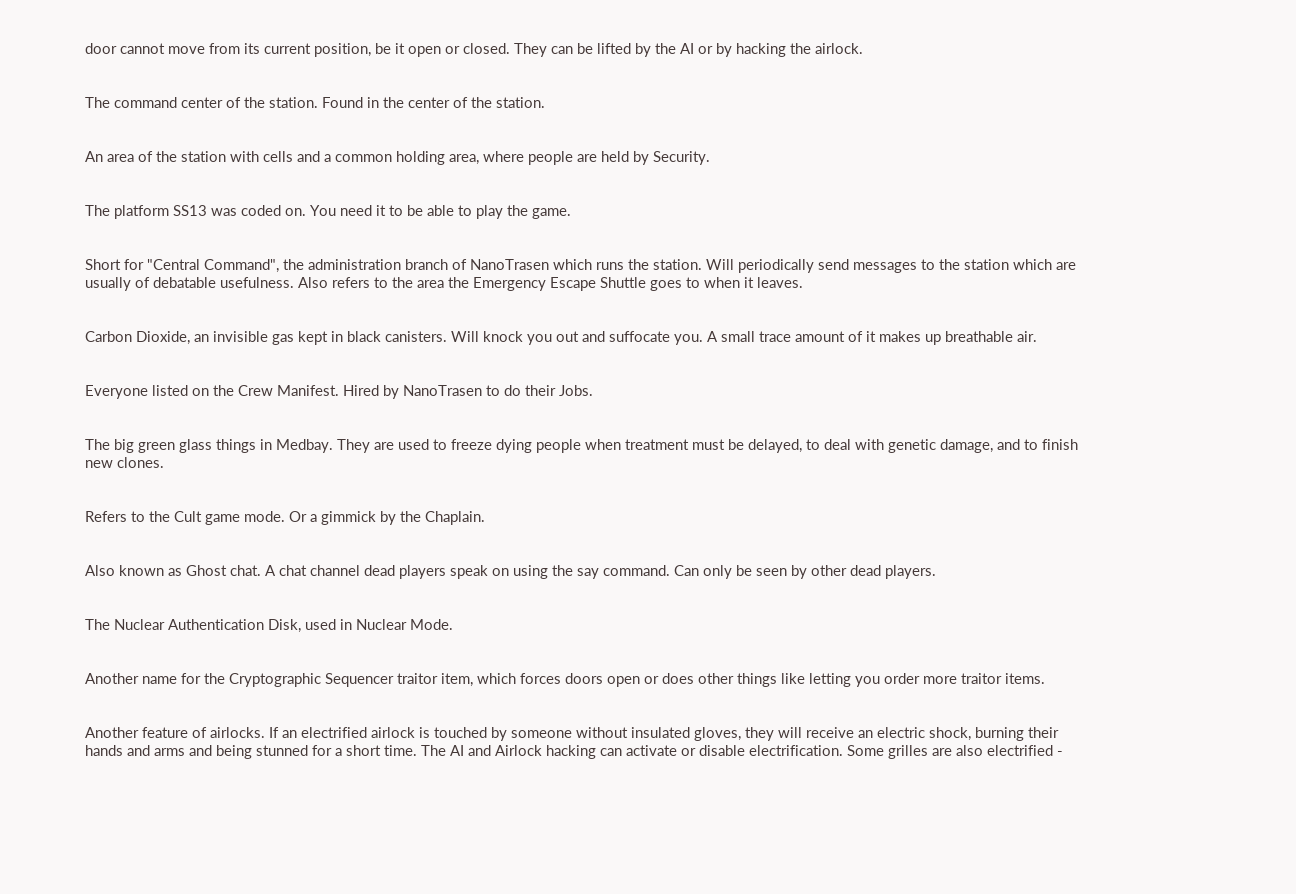door cannot move from its current position, be it open or closed. They can be lifted by the AI or by hacking the airlock.


The command center of the station. Found in the center of the station.


An area of the station with cells and a common holding area, where people are held by Security.


The platform SS13 was coded on. You need it to be able to play the game.


Short for "Central Command", the administration branch of NanoTrasen which runs the station. Will periodically send messages to the station which are usually of debatable usefulness. Also refers to the area the Emergency Escape Shuttle goes to when it leaves.


Carbon Dioxide, an invisible gas kept in black canisters. Will knock you out and suffocate you. A small trace amount of it makes up breathable air.


Everyone listed on the Crew Manifest. Hired by NanoTrasen to do their Jobs.


The big green glass things in Medbay. They are used to freeze dying people when treatment must be delayed, to deal with genetic damage, and to finish new clones.


Refers to the Cult game mode. Or a gimmick by the Chaplain.


Also known as Ghost chat. A chat channel dead players speak on using the say command. Can only be seen by other dead players.


The Nuclear Authentication Disk, used in Nuclear Mode.


Another name for the Cryptographic Sequencer traitor item, which forces doors open or does other things like letting you order more traitor items.


Another feature of airlocks. If an electrified airlock is touched by someone without insulated gloves, they will receive an electric shock, burning their hands and arms and being stunned for a short time. The AI and Airlock hacking can activate or disable electrification. Some grilles are also electrified -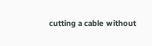cutting a cable without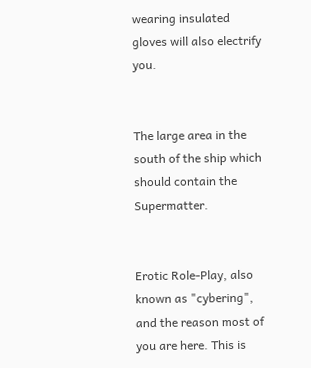wearing insulated gloves will also electrify you.


The large area in the south of the ship which should contain the Supermatter.


Erotic Role-Play, also known as "cybering", and the reason most of you are here. This is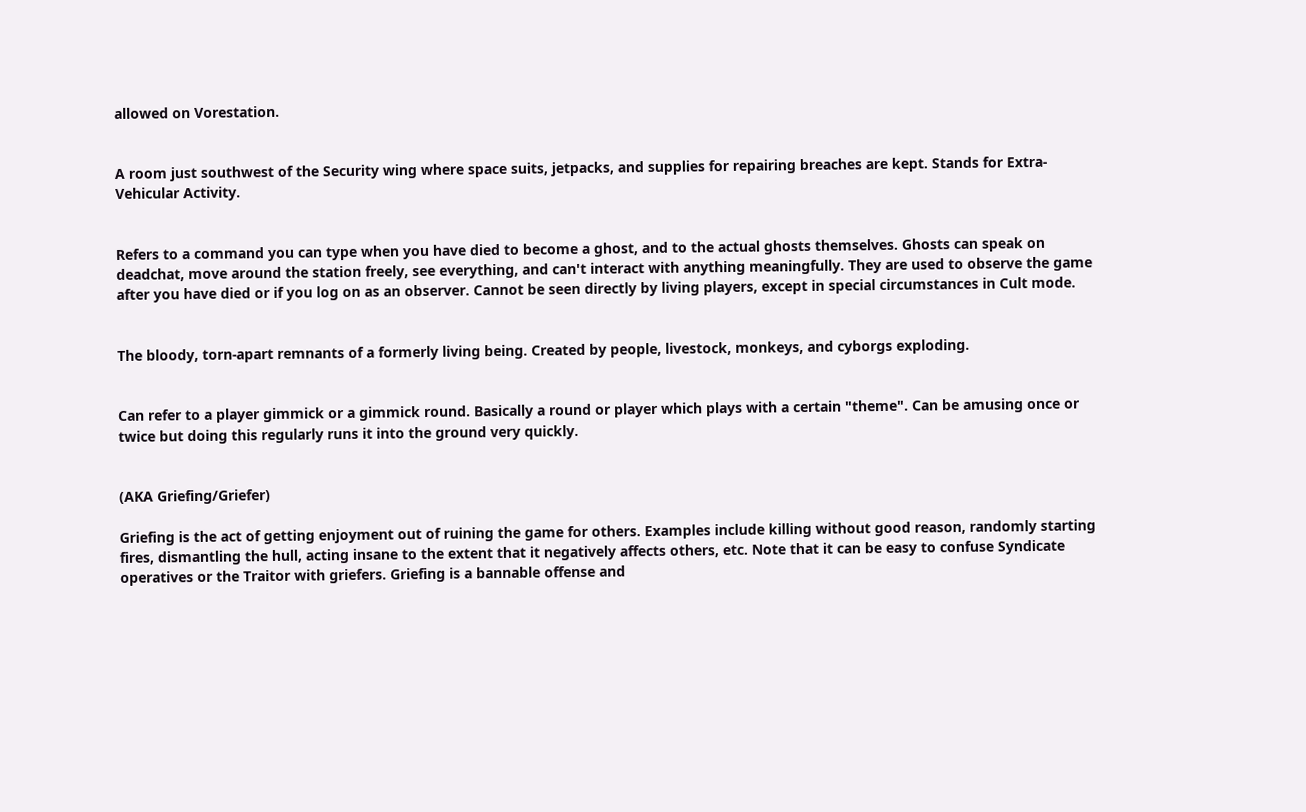allowed on Vorestation.


A room just southwest of the Security wing where space suits, jetpacks, and supplies for repairing breaches are kept. Stands for Extra-Vehicular Activity.


Refers to a command you can type when you have died to become a ghost, and to the actual ghosts themselves. Ghosts can speak on deadchat, move around the station freely, see everything, and can't interact with anything meaningfully. They are used to observe the game after you have died or if you log on as an observer. Cannot be seen directly by living players, except in special circumstances in Cult mode.


The bloody, torn-apart remnants of a formerly living being. Created by people, livestock, monkeys, and cyborgs exploding.


Can refer to a player gimmick or a gimmick round. Basically a round or player which plays with a certain "theme". Can be amusing once or twice but doing this regularly runs it into the ground very quickly.


(AKA Griefing/Griefer)

Griefing is the act of getting enjoyment out of ruining the game for others. Examples include killing without good reason, randomly starting fires, dismantling the hull, acting insane to the extent that it negatively affects others, etc. Note that it can be easy to confuse Syndicate operatives or the Traitor with griefers. Griefing is a bannable offense and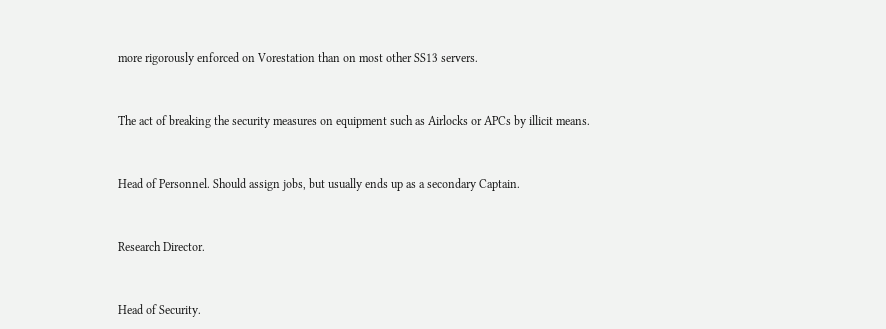more rigorously enforced on Vorestation than on most other SS13 servers.


The act of breaking the security measures on equipment such as Airlocks or APCs by illicit means.


Head of Personnel. Should assign jobs, but usually ends up as a secondary Captain.


Research Director.


Head of Security.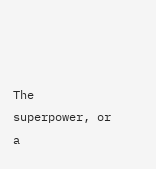The superpower, or a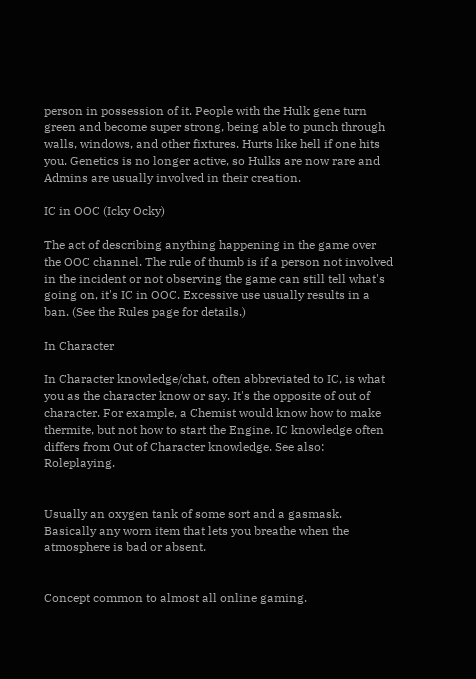person in possession of it. People with the Hulk gene turn green and become super strong, being able to punch through walls, windows, and other fixtures. Hurts like hell if one hits you. Genetics is no longer active, so Hulks are now rare and Admins are usually involved in their creation.

IC in OOC (Icky Ocky)

The act of describing anything happening in the game over the OOC channel. The rule of thumb is if a person not involved in the incident or not observing the game can still tell what's going on, it's IC in OOC. Excessive use usually results in a ban. (See the Rules page for details.)

In Character

In Character knowledge/chat, often abbreviated to IC, is what you as the character know or say. It's the opposite of out of character. For example, a Chemist would know how to make thermite, but not how to start the Engine. IC knowledge often differs from Out of Character knowledge. See also: Roleplaying.


Usually an oxygen tank of some sort and a gasmask. Basically any worn item that lets you breathe when the atmosphere is bad or absent.


Concept common to almost all online gaming.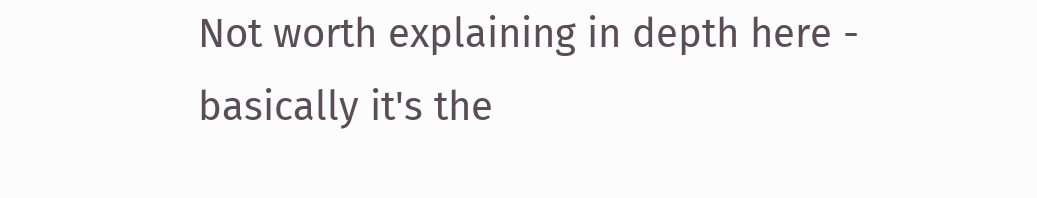Not worth explaining in depth here - basically it's the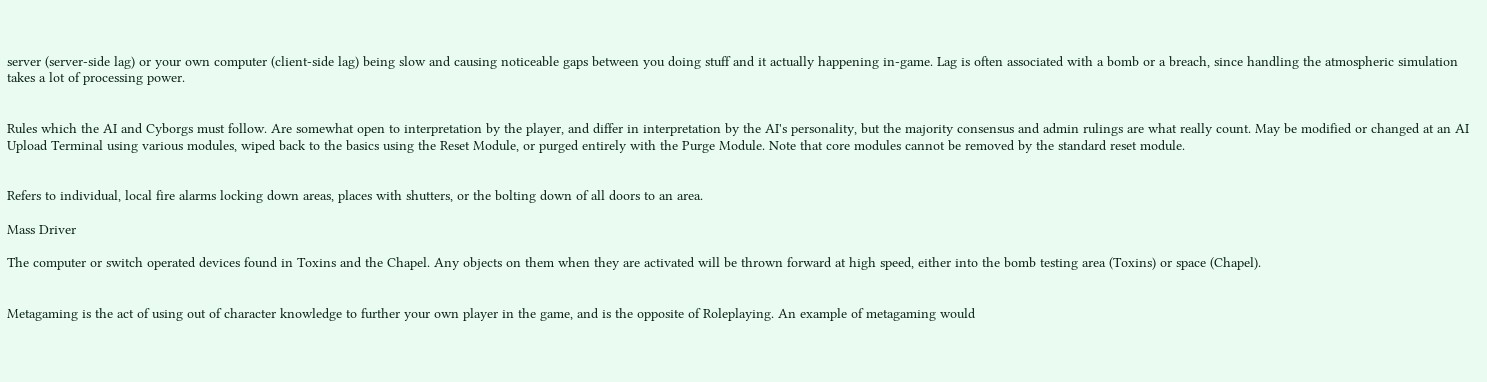server (server-side lag) or your own computer (client-side lag) being slow and causing noticeable gaps between you doing stuff and it actually happening in-game. Lag is often associated with a bomb or a breach, since handling the atmospheric simulation takes a lot of processing power.


Rules which the AI and Cyborgs must follow. Are somewhat open to interpretation by the player, and differ in interpretation by the AI's personality, but the majority consensus and admin rulings are what really count. May be modified or changed at an AI Upload Terminal using various modules, wiped back to the basics using the Reset Module, or purged entirely with the Purge Module. Note that core modules cannot be removed by the standard reset module.


Refers to individual, local fire alarms locking down areas, places with shutters, or the bolting down of all doors to an area.

Mass Driver

The computer or switch operated devices found in Toxins and the Chapel. Any objects on them when they are activated will be thrown forward at high speed, either into the bomb testing area (Toxins) or space (Chapel).


Metagaming is the act of using out of character knowledge to further your own player in the game, and is the opposite of Roleplaying. An example of metagaming would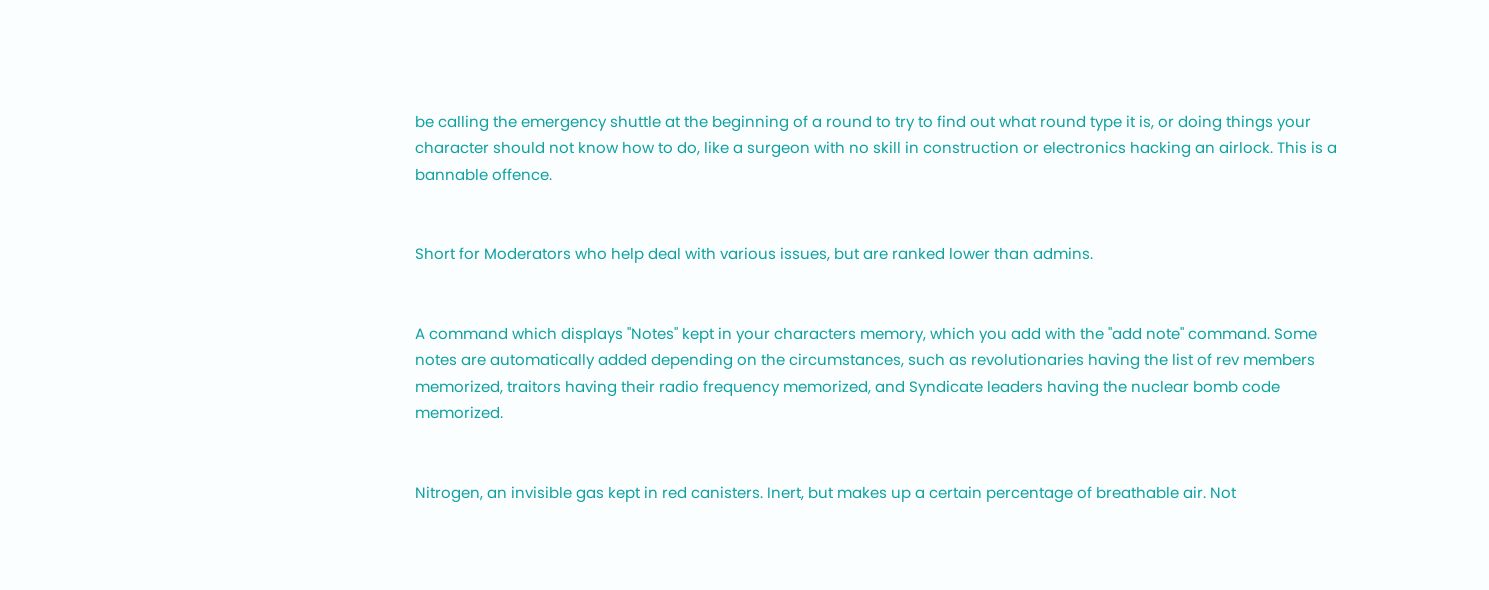be calling the emergency shuttle at the beginning of a round to try to find out what round type it is, or doing things your character should not know how to do, like a surgeon with no skill in construction or electronics hacking an airlock. This is a bannable offence.


Short for Moderators who help deal with various issues, but are ranked lower than admins.


A command which displays "Notes" kept in your characters memory, which you add with the "add note" command. Some notes are automatically added depending on the circumstances, such as revolutionaries having the list of rev members memorized, traitors having their radio frequency memorized, and Syndicate leaders having the nuclear bomb code memorized.


Nitrogen, an invisible gas kept in red canisters. Inert, but makes up a certain percentage of breathable air. Not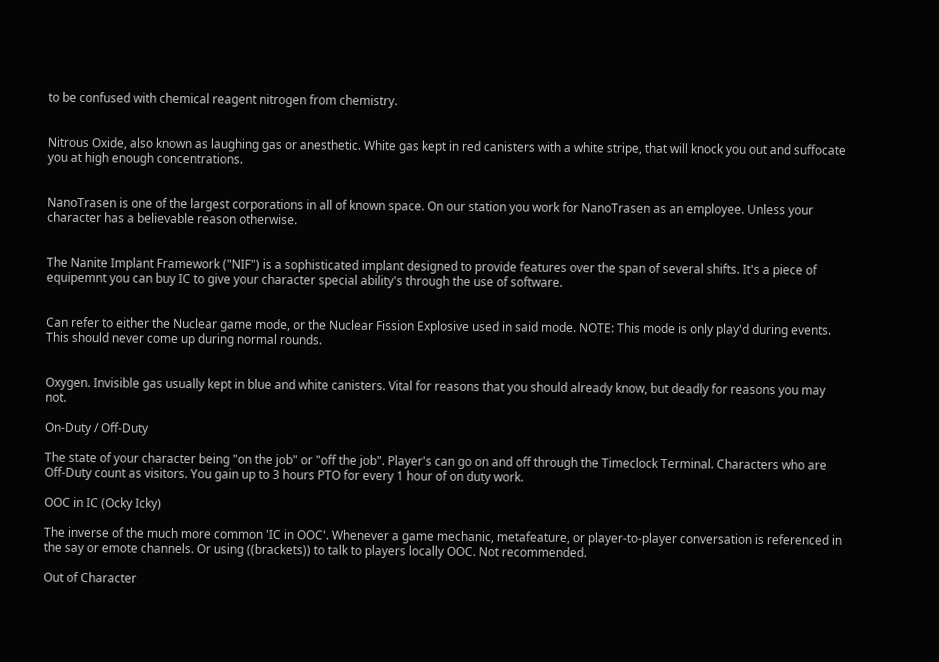to be confused with chemical reagent nitrogen from chemistry.


Nitrous Oxide, also known as laughing gas or anesthetic. White gas kept in red canisters with a white stripe, that will knock you out and suffocate you at high enough concentrations.


NanoTrasen is one of the largest corporations in all of known space. On our station you work for NanoTrasen as an employee. Unless your character has a believable reason otherwise.


The Nanite Implant Framework ("NIF") is a sophisticated implant designed to provide features over the span of several shifts. It's a piece of equipemnt you can buy IC to give your character special ability's through the use of software.


Can refer to either the Nuclear game mode, or the Nuclear Fission Explosive used in said mode. NOTE: This mode is only play'd during events. This should never come up during normal rounds.


Oxygen. Invisible gas usually kept in blue and white canisters. Vital for reasons that you should already know, but deadly for reasons you may not.

On-Duty / Off-Duty

The state of your character being "on the job" or "off the job". Player's can go on and off through the Timeclock Terminal. Characters who are Off-Duty count as visitors. You gain up to 3 hours PTO for every 1 hour of on duty work.

OOC in IC (Ocky Icky)

The inverse of the much more common 'IC in OOC'. Whenever a game mechanic, metafeature, or player-to-player conversation is referenced in the say or emote channels. Or using ((brackets)) to talk to players locally OOC. Not recommended.

Out of Character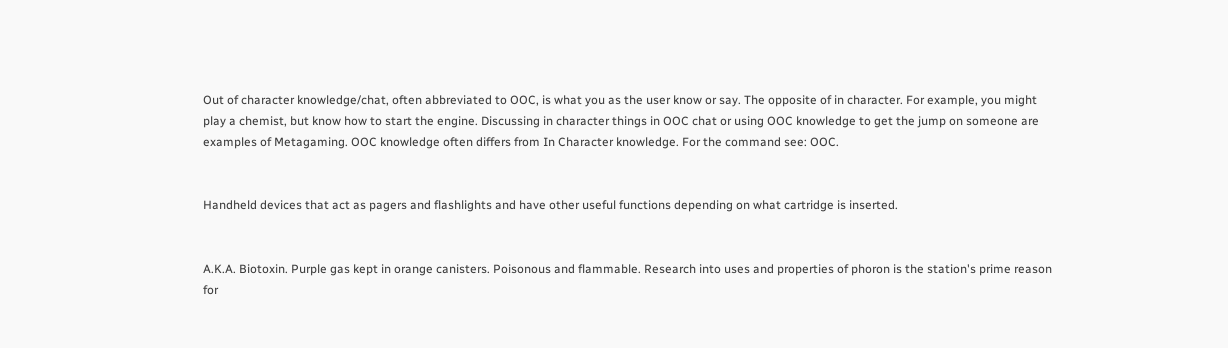Out of character knowledge/chat, often abbreviated to OOC, is what you as the user know or say. The opposite of in character. For example, you might play a chemist, but know how to start the engine. Discussing in character things in OOC chat or using OOC knowledge to get the jump on someone are examples of Metagaming. OOC knowledge often differs from In Character knowledge. For the command see: OOC.


Handheld devices that act as pagers and flashlights and have other useful functions depending on what cartridge is inserted.


A.K.A. Biotoxin. Purple gas kept in orange canisters. Poisonous and flammable. Research into uses and properties of phoron is the station's prime reason for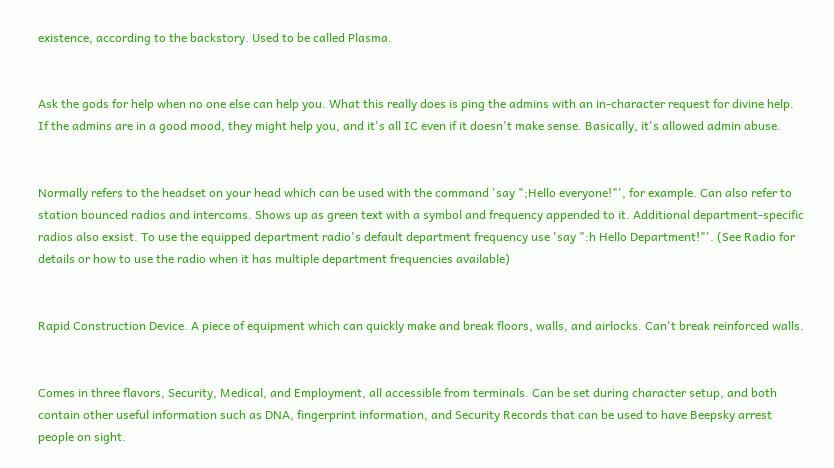existence, according to the backstory. Used to be called Plasma.


Ask the gods for help when no one else can help you. What this really does is ping the admins with an in-character request for divine help. If the admins are in a good mood, they might help you, and it's all IC even if it doesn't make sense. Basically, it's allowed admin abuse.


Normally refers to the headset on your head which can be used with the command 'say ";Hello everyone!"', for example. Can also refer to station bounced radios and intercoms. Shows up as green text with a symbol and frequency appended to it. Additional department-specific radios also exsist. To use the equipped department radio's default department frequency use 'say ":h Hello Department!"'. (See Radio for details or how to use the radio when it has multiple department frequencies available)


Rapid Construction Device. A piece of equipment which can quickly make and break floors, walls, and airlocks. Can't break reinforced walls.


Comes in three flavors, Security, Medical, and Employment, all accessible from terminals. Can be set during character setup, and both contain other useful information such as DNA, fingerprint information, and Security Records that can be used to have Beepsky arrest people on sight.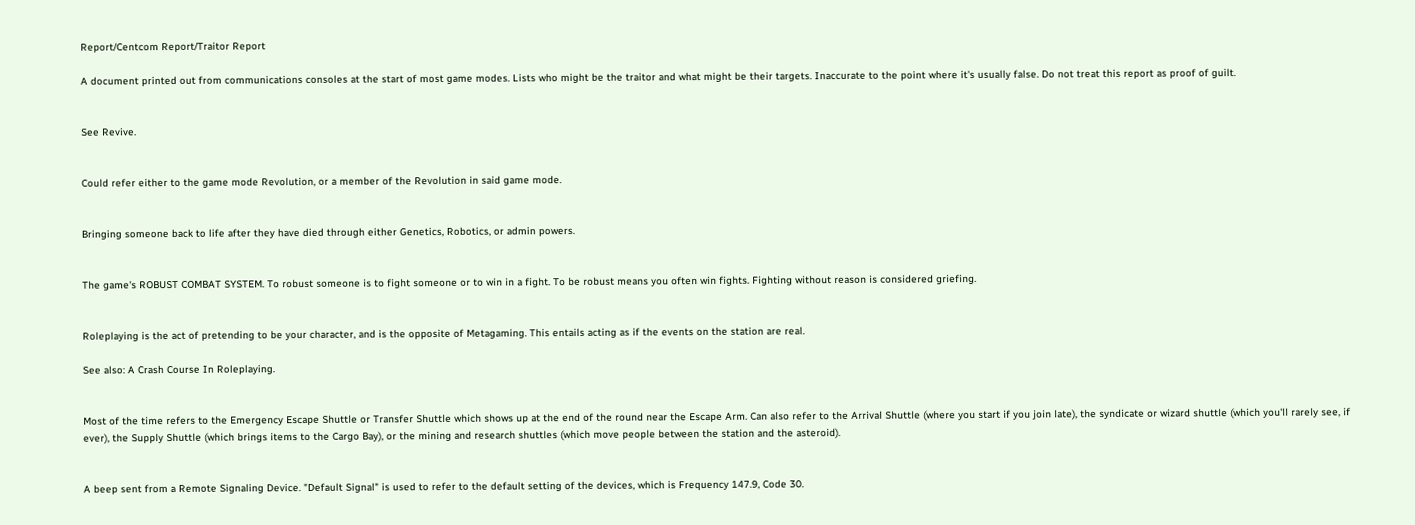Report/Centcom Report/Traitor Report

A document printed out from communications consoles at the start of most game modes. Lists who might be the traitor and what might be their targets. Inaccurate to the point where it's usually false. Do not treat this report as proof of guilt.


See Revive.


Could refer either to the game mode Revolution, or a member of the Revolution in said game mode.


Bringing someone back to life after they have died through either Genetics, Robotics, or admin powers.


The game's ROBUST COMBAT SYSTEM. To robust someone is to fight someone or to win in a fight. To be robust means you often win fights. Fighting without reason is considered griefing.


Roleplaying is the act of pretending to be your character, and is the opposite of Metagaming. This entails acting as if the events on the station are real.

See also: A Crash Course In Roleplaying.


Most of the time refers to the Emergency Escape Shuttle or Transfer Shuttle which shows up at the end of the round near the Escape Arm. Can also refer to the Arrival Shuttle (where you start if you join late), the syndicate or wizard shuttle (which you'll rarely see, if ever), the Supply Shuttle (which brings items to the Cargo Bay), or the mining and research shuttles (which move people between the station and the asteroid).


A beep sent from a Remote Signaling Device. "Default Signal" is used to refer to the default setting of the devices, which is Frequency 147.9, Code 30.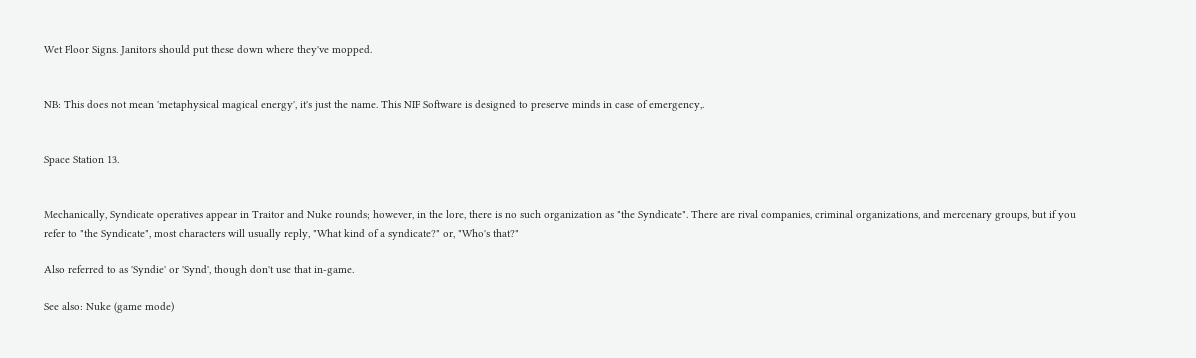Wet Floor Signs. Janitors should put these down where they've mopped.


NB: This does not mean 'metaphysical magical energy', it's just the name. This NIF Software is designed to preserve minds in case of emergency,.


Space Station 13.


Mechanically, Syndicate operatives appear in Traitor and Nuke rounds; however, in the lore, there is no such organization as "the Syndicate". There are rival companies, criminal organizations, and mercenary groups, but if you refer to "the Syndicate", most characters will usually reply, "What kind of a syndicate?" or, "Who's that?"

Also referred to as 'Syndie' or 'Synd', though don't use that in-game.

See also: Nuke (game mode)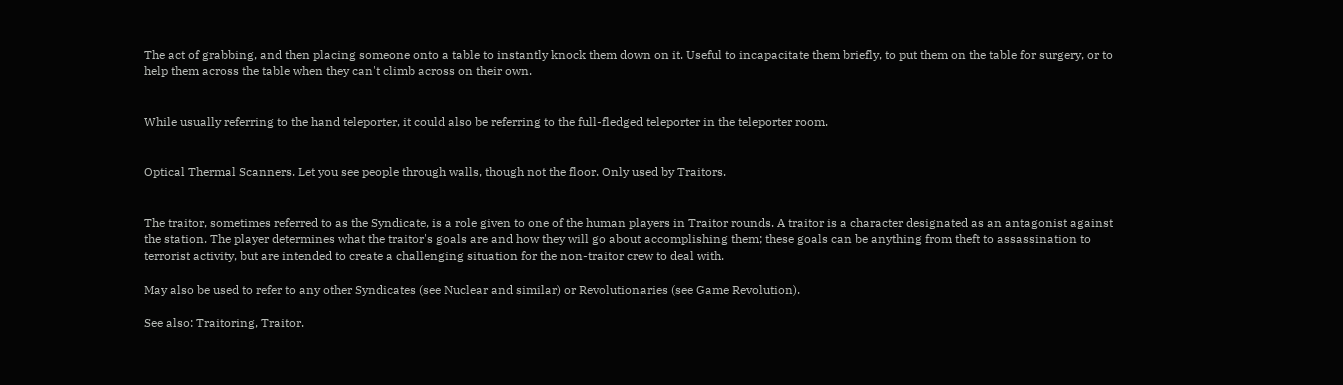The act of grabbing, and then placing someone onto a table to instantly knock them down on it. Useful to incapacitate them briefly, to put them on the table for surgery, or to help them across the table when they can't climb across on their own.


While usually referring to the hand teleporter, it could also be referring to the full-fledged teleporter in the teleporter room.


Optical Thermal Scanners. Let you see people through walls, though not the floor. Only used by Traitors.


The traitor, sometimes referred to as the Syndicate, is a role given to one of the human players in Traitor rounds. A traitor is a character designated as an antagonist against the station. The player determines what the traitor's goals are and how they will go about accomplishing them; these goals can be anything from theft to assassination to terrorist activity, but are intended to create a challenging situation for the non-traitor crew to deal with.

May also be used to refer to any other Syndicates (see Nuclear and similar) or Revolutionaries (see Game Revolution).

See also: Traitoring, Traitor.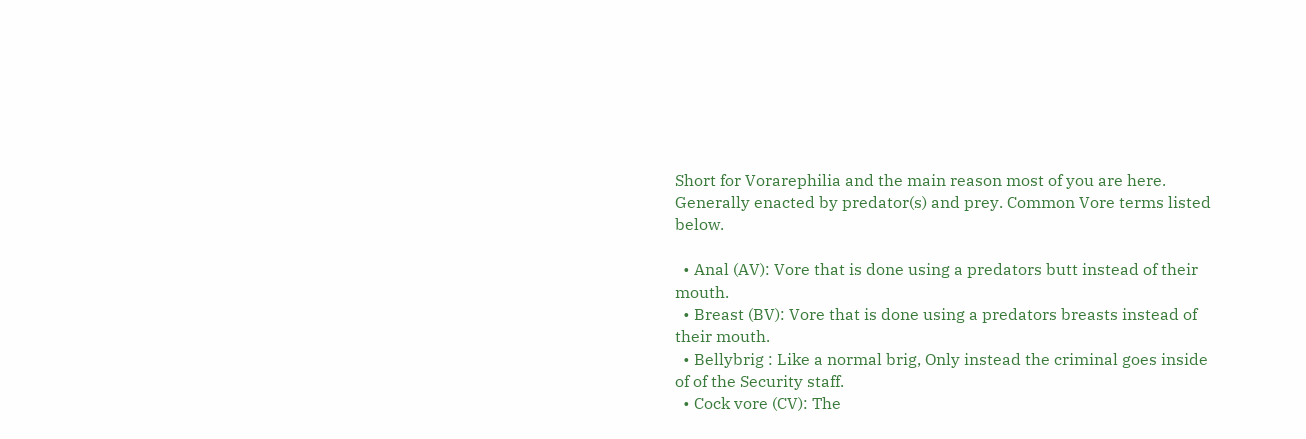Short for Vorarephilia and the main reason most of you are here. Generally enacted by predator(s) and prey. Common Vore terms listed below.

  • Anal (AV): Vore that is done using a predators butt instead of their mouth.
  • Breast (BV): Vore that is done using a predators breasts instead of their mouth.
  • Bellybrig : Like a normal brig, Only instead the criminal goes inside of of the Security staff.
  • Cock vore (CV): The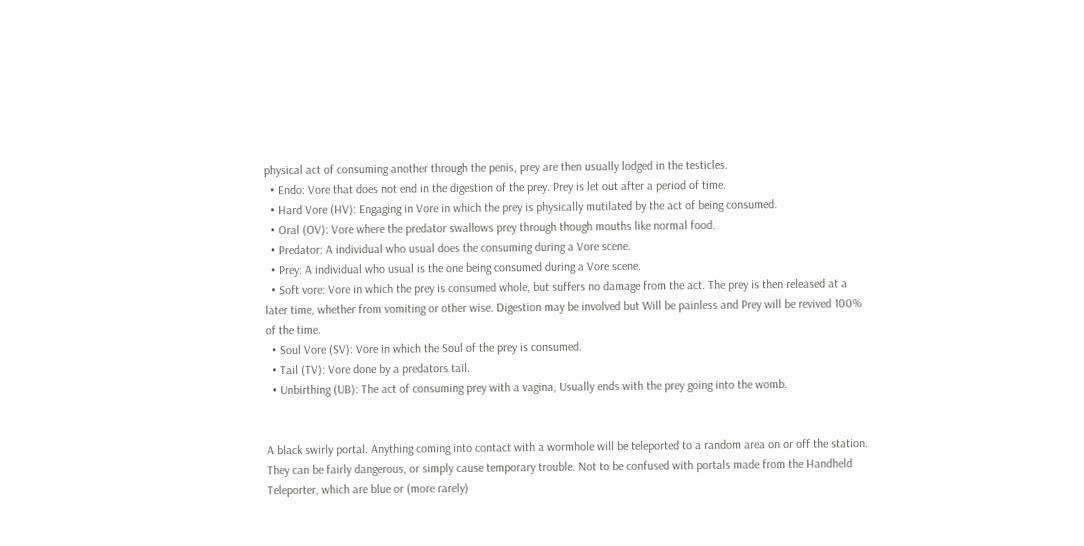physical act of consuming another through the penis, prey are then usually lodged in the testicles.
  • Endo: Vore that does not end in the digestion of the prey. Prey is let out after a period of time.
  • Hard Vore (HV): Engaging in Vore in which the prey is physically mutilated by the act of being consumed.
  • Oral (OV): Vore where the predator swallows prey through though mouths like normal food.
  • Predator: A individual who usual does the consuming during a Vore scene.
  • Prey: A individual who usual is the one being consumed during a Vore scene.
  • Soft vore: Vore in which the prey is consumed whole, but suffers no damage from the act. The prey is then released at a later time, whether from vomiting or other wise. Digestion may be involved but Will be painless and Prey will be revived 100% of the time.
  • Soul Vore (SV): Vore in which the Soul of the prey is consumed.
  • Tail (TV): Vore done by a predators tail.
  • Unbirthing (UB): The act of consuming prey with a vagina, Usually ends with the prey going into the womb.


A black swirly portal. Anything coming into contact with a wormhole will be teleported to a random area on or off the station. They can be fairly dangerous, or simply cause temporary trouble. Not to be confused with portals made from the Handheld Teleporter, which are blue or (more rarely)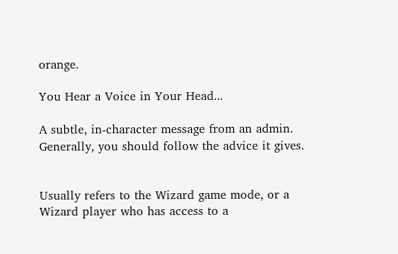orange.

You Hear a Voice in Your Head...

A subtle, in-character message from an admin. Generally, you should follow the advice it gives.


Usually refers to the Wizard game mode, or a Wizard player who has access to a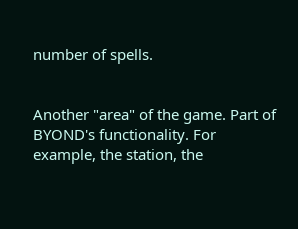number of spells.


Another "area" of the game. Part of BYOND's functionality. For example, the station, the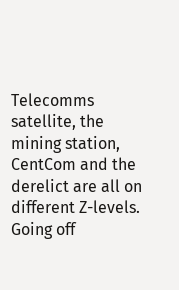Telecomms satellite, the mining station, CentCom and the derelict are all on different Z-levels. Going off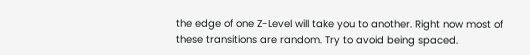the edge of one Z-Level will take you to another. Right now most of these transitions are random. Try to avoid being spaced.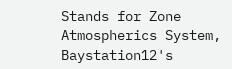Stands for Zone Atmospherics System, Baystation12's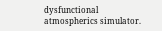dysfunctional atmospherics simulator.